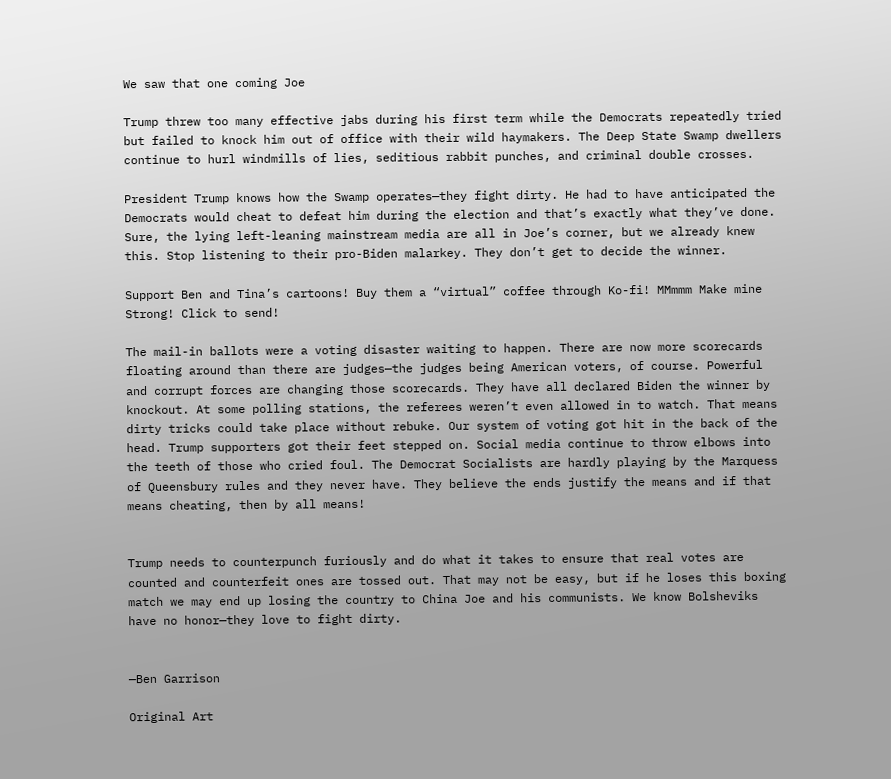We saw that one coming Joe

Trump threw too many effective jabs during his first term while the Democrats repeatedly tried but failed to knock him out of office with their wild haymakers. The Deep State Swamp dwellers continue to hurl windmills of lies, seditious rabbit punches, and criminal double crosses.

President Trump knows how the Swamp operates—they fight dirty. He had to have anticipated the Democrats would cheat to defeat him during the election and that’s exactly what they’ve done. Sure, the lying left-leaning mainstream media are all in Joe’s corner, but we already knew this. Stop listening to their pro-Biden malarkey. They don’t get to decide the winner.

Support Ben and Tina’s cartoons! Buy them a “virtual” coffee through Ko-fi! MMmmm Make mine Strong! Click to send!

The mail-in ballots were a voting disaster waiting to happen. There are now more scorecards floating around than there are judges—the judges being American voters, of course. Powerful and corrupt forces are changing those scorecards. They have all declared Biden the winner by knockout. At some polling stations, the referees weren’t even allowed in to watch. That means dirty tricks could take place without rebuke. Our system of voting got hit in the back of the head. Trump supporters got their feet stepped on. Social media continue to throw elbows into the teeth of those who cried foul. The Democrat Socialists are hardly playing by the Marquess of Queensbury rules and they never have. They believe the ends justify the means and if that means cheating, then by all means!


Trump needs to counterpunch furiously and do what it takes to ensure that real votes are counted and counterfeit ones are tossed out. That may not be easy, but if he loses this boxing match we may end up losing the country to China Joe and his communists. We know Bolsheviks have no honor—they love to fight dirty.


—Ben Garrison

Original Art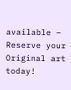available – Reserve your Original art today!